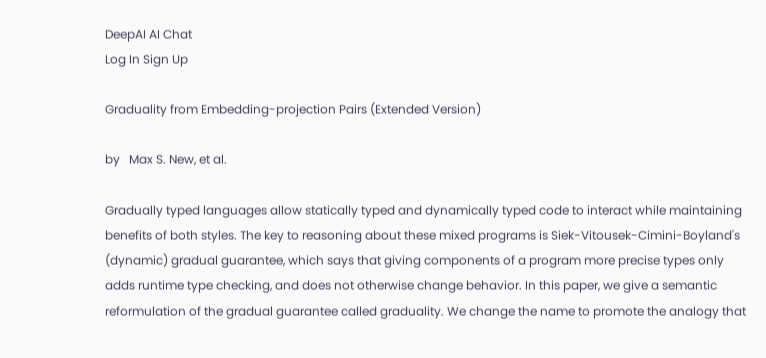DeepAI AI Chat
Log In Sign Up

Graduality from Embedding-projection Pairs (Extended Version)

by   Max S. New, et al.

Gradually typed languages allow statically typed and dynamically typed code to interact while maintaining benefits of both styles. The key to reasoning about these mixed programs is Siek-Vitousek-Cimini-Boyland's (dynamic) gradual guarantee, which says that giving components of a program more precise types only adds runtime type checking, and does not otherwise change behavior. In this paper, we give a semantic reformulation of the gradual guarantee called graduality. We change the name to promote the analogy that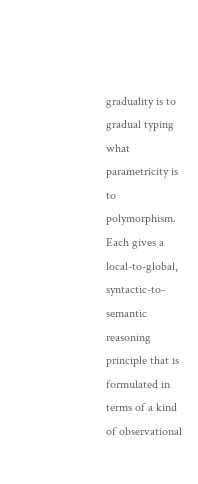graduality is to gradual typing what parametricity is to polymorphism. Each gives a local-to-global, syntactic-to-semantic reasoning principle that is formulated in terms of a kind of observational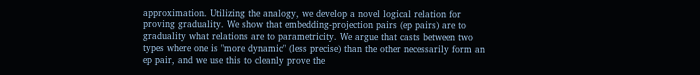approximation. Utilizing the analogy, we develop a novel logical relation for proving graduality. We show that embedding-projection pairs (ep pairs) are to graduality what relations are to parametricity. We argue that casts between two types where one is "more dynamic" (less precise) than the other necessarily form an ep pair, and we use this to cleanly prove the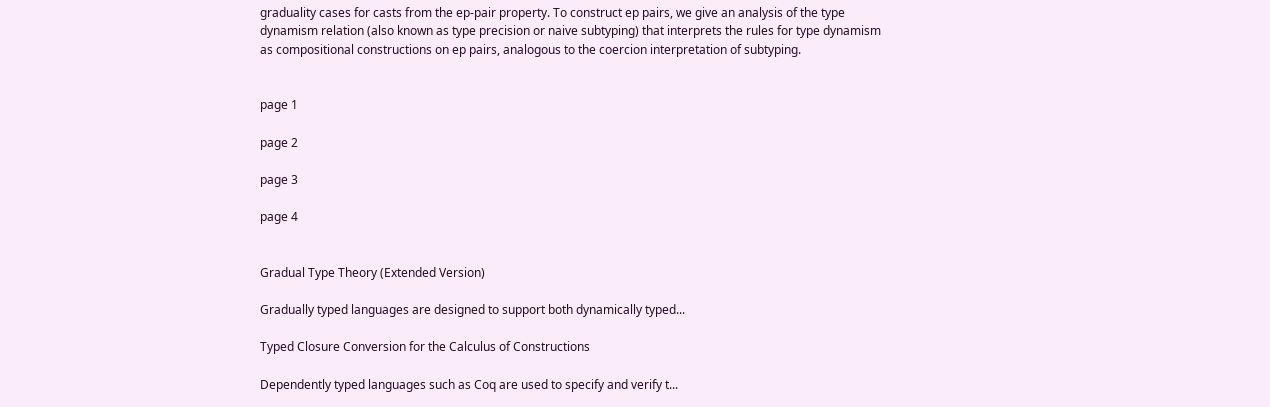graduality cases for casts from the ep-pair property. To construct ep pairs, we give an analysis of the type dynamism relation (also known as type precision or naive subtyping) that interprets the rules for type dynamism as compositional constructions on ep pairs, analogous to the coercion interpretation of subtyping.


page 1

page 2

page 3

page 4


Gradual Type Theory (Extended Version)

Gradually typed languages are designed to support both dynamically typed...

Typed Closure Conversion for the Calculus of Constructions

Dependently typed languages such as Coq are used to specify and verify t...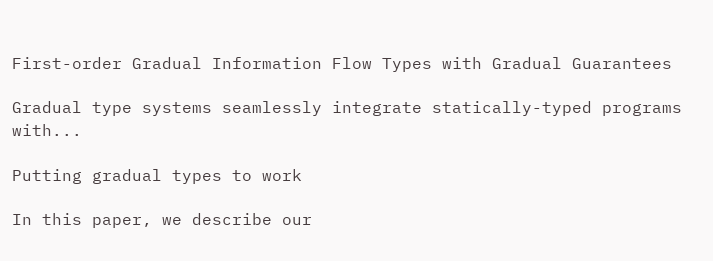First-order Gradual Information Flow Types with Gradual Guarantees

Gradual type systems seamlessly integrate statically-typed programs with...

Putting gradual types to work

In this paper, we describe our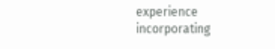experience incorporating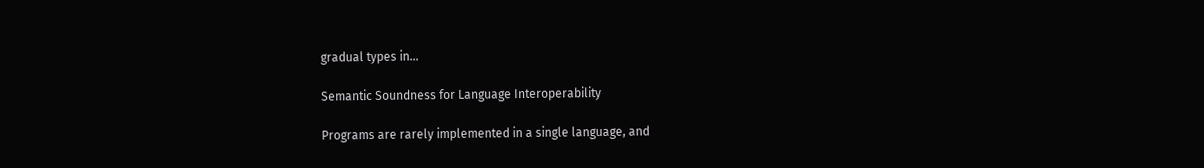gradual types in...

Semantic Soundness for Language Interoperability

Programs are rarely implemented in a single language, and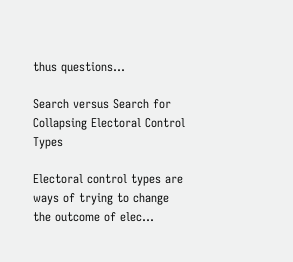thus questions...

Search versus Search for Collapsing Electoral Control Types

Electoral control types are ways of trying to change the outcome of elec...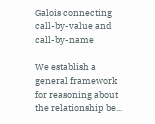Galois connecting call-by-value and call-by-name

We establish a general framework for reasoning about the relationship be...